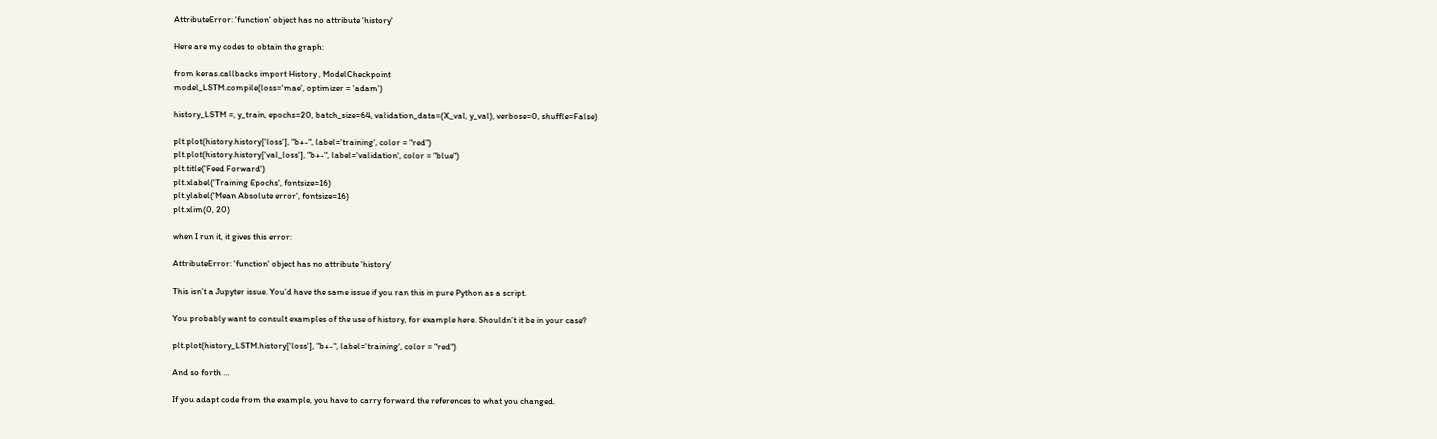AttributeError: 'function' object has no attribute 'history'

Here are my codes to obtain the graph:

from keras.callbacks import History , ModelCheckpoint
model_LSTM.compile(loss='mae', optimizer = 'adam')

history_LSTM =, y_train, epochs=20, batch_size=64, validation_data=(X_val, y_val), verbose=0, shuffle=False)

plt.plot(history.history['loss'], "b+-", label='training', color = "red")
plt.plot(history.history['val_loss'], "b+-", label='validation', color = "blue")
plt.title('Feed Forward')
plt.xlabel('Training Epochs', fontsize=16)
plt.ylabel('Mean Absolute error', fontsize=16)
plt.xlim(0, 20)

when I run it, it gives this error:

AttributeError: 'function' object has no attribute 'history'

This isn’t a Jupyter issue. You’d have the same issue if you ran this in pure Python as a script.

You probably want to consult examples of the use of history, for example here. Shouldn’t it be in your case?

plt.plot(history_LSTM.history['loss'], "b+-", label='training', color = "red")

And so forth …

If you adapt code from the example, you have to carry forward the references to what you changed.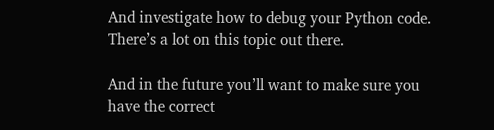And investigate how to debug your Python code. There’s a lot on this topic out there.

And in the future you’ll want to make sure you have the correct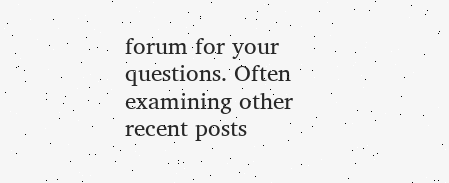forum for your questions. Often examining other recent posts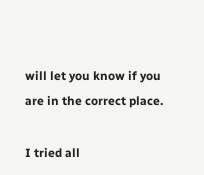will let you know if you are in the correct place.

I tried all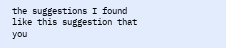the suggestions I found like this suggestion that you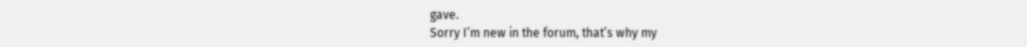gave.
Sorry I’m new in the forum, that’s why my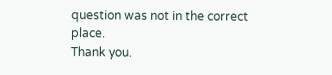question was not in the correct place.
Thank you.